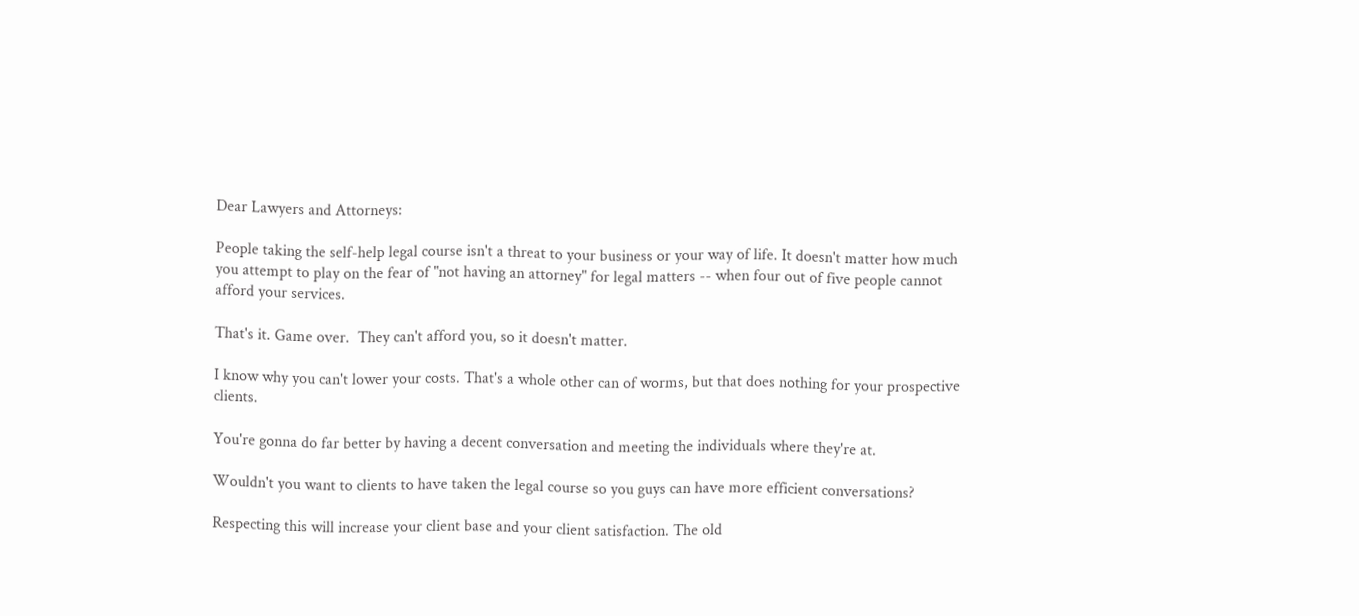Dear Lawyers and Attorneys:

People taking the self-help legal course isn't a threat to your business or your way of life. It doesn't matter how much you attempt to play on the fear of "not having an attorney" for legal matters -- when four out of five people cannot afford your services.

That's it. Game over.  They can't afford you, so it doesn't matter.

I know why you can't lower your costs. That's a whole other can of worms, but that does nothing for your prospective clients.

You're gonna do far better by having a decent conversation and meeting the individuals where they're at.

Wouldn't you want to clients to have taken the legal course so you guys can have more efficient conversations?

Respecting this will increase your client base and your client satisfaction. The old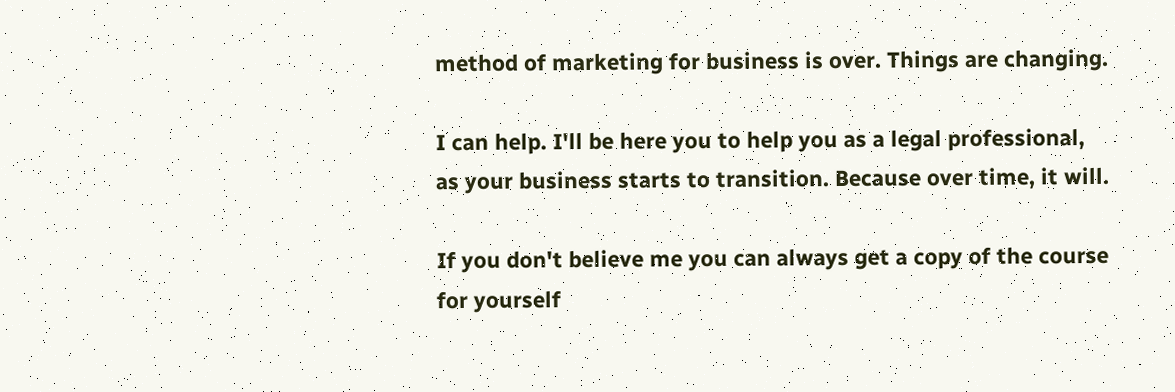method of marketing for business is over. Things are changing.

I can help. I'll be here you to help you as a legal professional, as your business starts to transition. Because over time, it will.

If you don't believe me you can always get a copy of the course for yourself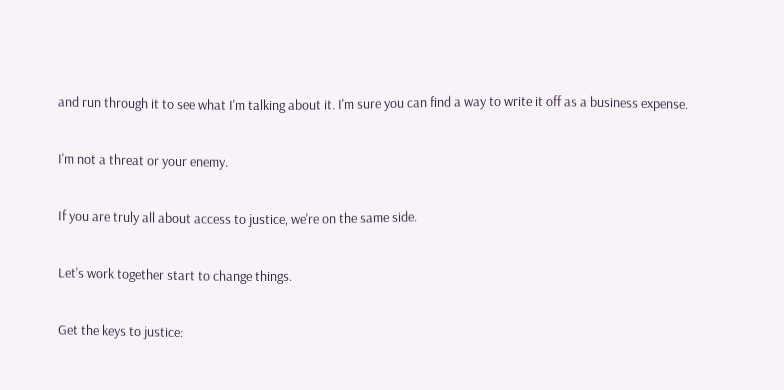and run through it to see what I'm talking about it. I'm sure you can find a way to write it off as a business expense.

I'm not a threat or your enemy.

If you are truly all about access to justice, we're on the same side.

Let's work together start to change things.

Get the keys to justice: